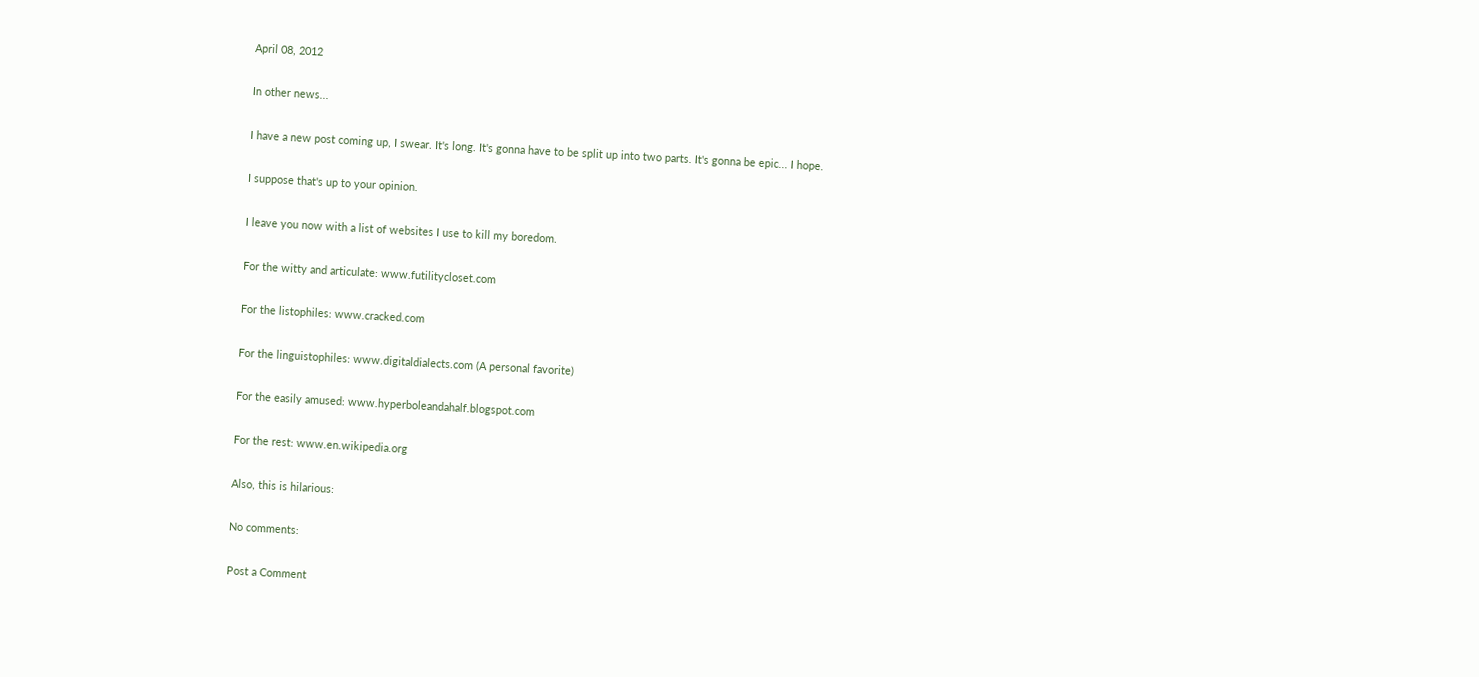April 08, 2012

In other news...

I have a new post coming up, I swear. It's long. It's gonna have to be split up into two parts. It's gonna be epic... I hope.

I suppose that's up to your opinion.

I leave you now with a list of websites I use to kill my boredom.

For the witty and articulate: www.futilitycloset.com

For the listophiles: www.cracked.com

For the linguistophiles: www.digitaldialects.com (A personal favorite)

For the easily amused: www.hyperboleandahalf.blogspot.com

For the rest: www.en.wikipedia.org

Also, this is hilarious:

No comments:

Post a Comment